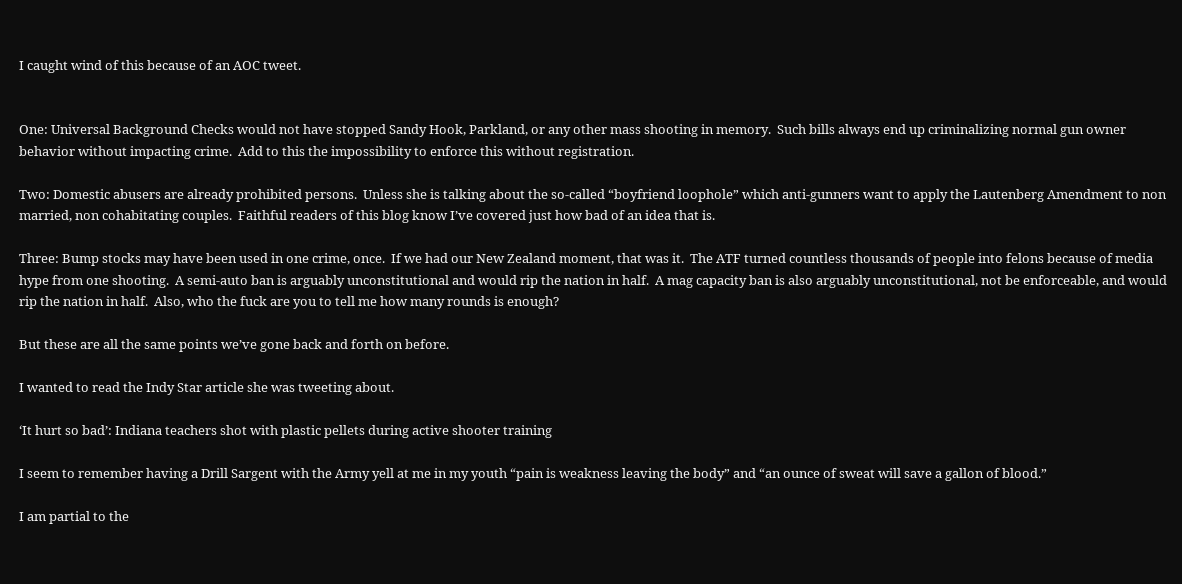I caught wind of this because of an AOC tweet.


One: Universal Background Checks would not have stopped Sandy Hook, Parkland, or any other mass shooting in memory.  Such bills always end up criminalizing normal gun owner behavior without impacting crime.  Add to this the impossibility to enforce this without registration.

Two: Domestic abusers are already prohibited persons.  Unless she is talking about the so-called “boyfriend loophole” which anti-gunners want to apply the Lautenberg Amendment to non married, non cohabitating couples.  Faithful readers of this blog know I’ve covered just how bad of an idea that is.

Three: Bump stocks may have been used in one crime, once.  If we had our New Zealand moment, that was it.  The ATF turned countless thousands of people into felons because of media hype from one shooting.  A semi-auto ban is arguably unconstitutional and would rip the nation in half.  A mag capacity ban is also arguably unconstitutional, not be enforceable, and would rip the nation in half.  Also, who the fuck are you to tell me how many rounds is enough?

But these are all the same points we’ve gone back and forth on before.

I wanted to read the Indy Star article she was tweeting about.

‘It hurt so bad’: Indiana teachers shot with plastic pellets during active shooter training

I seem to remember having a Drill Sargent with the Army yell at me in my youth “pain is weakness leaving the body” and “an ounce of sweat will save a gallon of blood.”

I am partial to the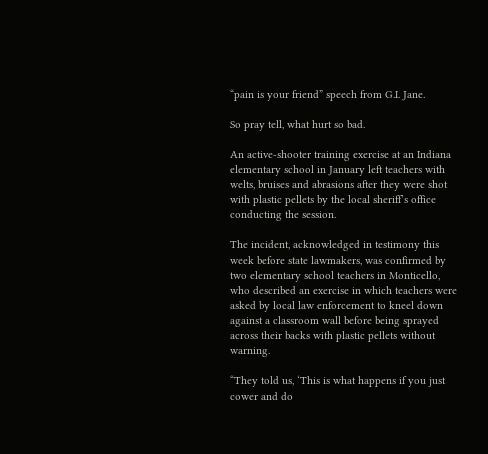“pain is your friend” speech from G.I. Jane.

So pray tell, what hurt so bad.

An active-shooter training exercise at an Indiana elementary school in January left teachers with welts, bruises and abrasions after they were shot with plastic pellets by the local sheriff’s office conducting the session.

The incident, acknowledged in testimony this week before state lawmakers, was confirmed by two elementary school teachers in Monticello, who described an exercise in which teachers were asked by local law enforcement to kneel down against a classroom wall before being sprayed across their backs with plastic pellets without warning.

“They told us, ‘This is what happens if you just cower and do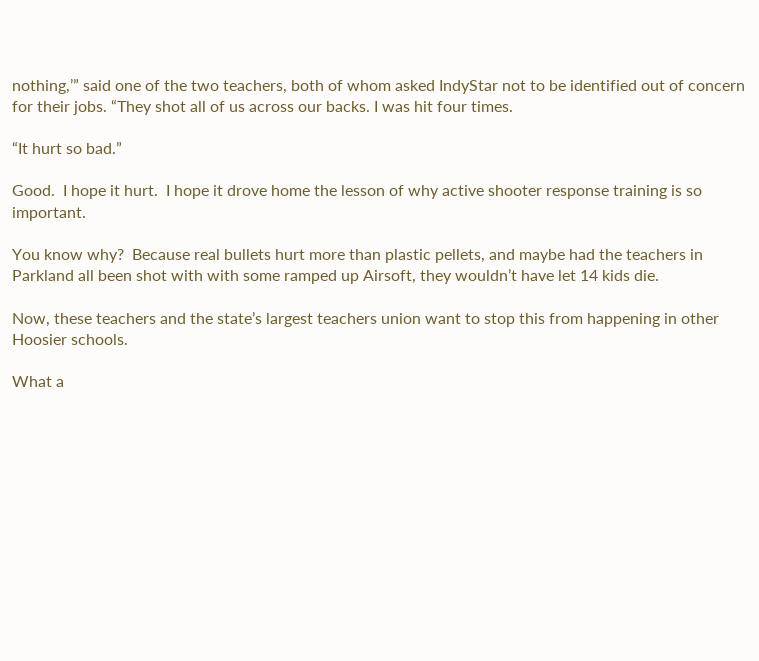nothing,’” said one of the two teachers, both of whom asked IndyStar not to be identified out of concern for their jobs. “They shot all of us across our backs. I was hit four times.

“It hurt so bad.”

Good.  I hope it hurt.  I hope it drove home the lesson of why active shooter response training is so important.

You know why?  Because real bullets hurt more than plastic pellets, and maybe had the teachers in Parkland all been shot with with some ramped up Airsoft, they wouldn’t have let 14 kids die.

Now, these teachers and the state’s largest teachers union want to stop this from happening in other Hoosier schools.

What a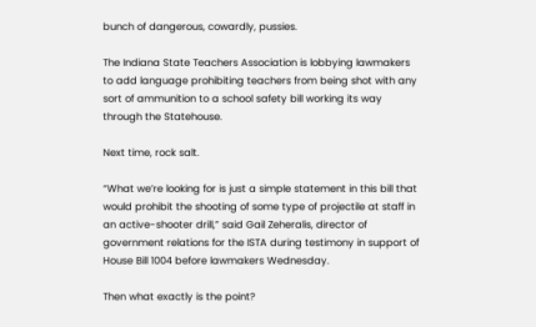bunch of dangerous, cowardly, pussies.

The Indiana State Teachers Association is lobbying lawmakers to add language prohibiting teachers from being shot with any sort of ammunition to a school safety bill working its way through the Statehouse.

Next time, rock salt.

“What we’re looking for is just a simple statement in this bill that would prohibit the shooting of some type of projectile at staff in an active-shooter drill,” said Gail Zeheralis, director of government relations for the ISTA during testimony in support of House Bill 1004 before lawmakers Wednesday.

Then what exactly is the point?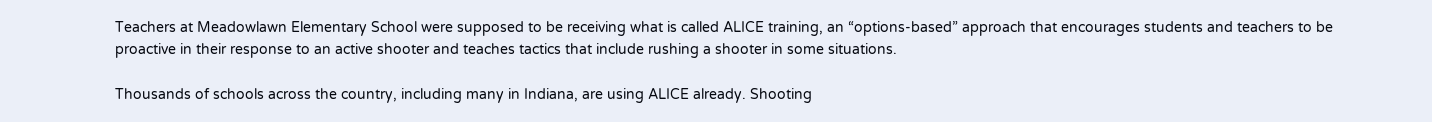Teachers at Meadowlawn Elementary School were supposed to be receiving what is called ALICE training, an “options-based” approach that encourages students and teachers to be proactive in their response to an active shooter and teaches tactics that include rushing a shooter in some situations.

Thousands of schools across the country, including many in Indiana, are using ALICE already. Shooting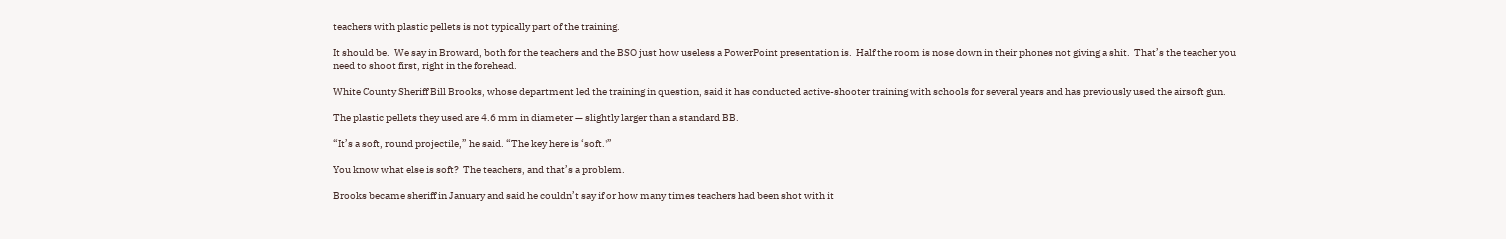teachers with plastic pellets is not typically part of the training.

It should be.  We say in Broward, both for the teachers and the BSO just how useless a PowerPoint presentation is.  Half the room is nose down in their phones not giving a shit.  That’s the teacher you need to shoot first, right in the forehead.

White County Sheriff Bill Brooks, whose department led the training in question, said it has conducted active-shooter training with schools for several years and has previously used the airsoft gun.

The plastic pellets they used are 4.6 mm in diameter — slightly larger than a standard BB.

“It’s a soft, round projectile,” he said. “The key here is ‘soft.'”

You know what else is soft?  The teachers, and that’s a problem.

Brooks became sheriff in January and said he couldn’t say if or how many times teachers had been shot with it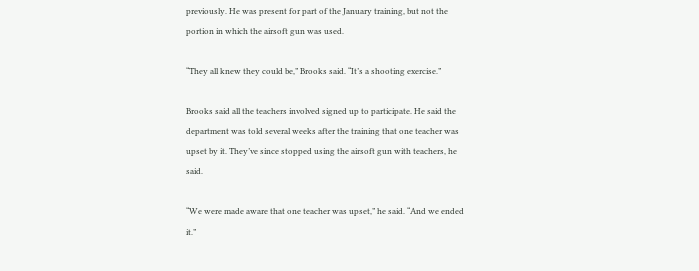previously. He was present for part of the January training, but not the portion in which the airsoft gun was used.

“They all knew they could be,” Brooks said. “It’s a shooting exercise.”

Brooks said all the teachers involved signed up to participate. He said the department was told several weeks after the training that one teacher was upset by it. They’ve since stopped using the airsoft gun with teachers, he said.

“We were made aware that one teacher was upset,” he said. “And we ended it.”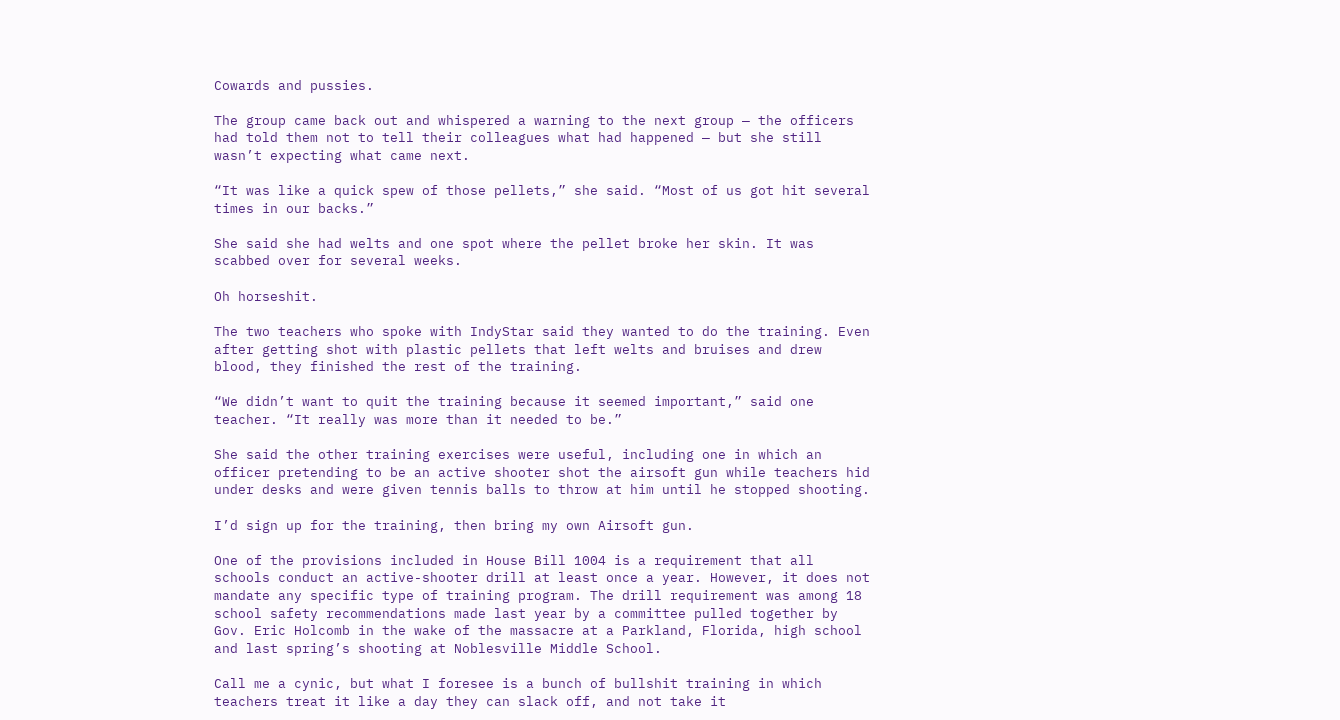Cowards and pussies.

The group came back out and whispered a warning to the next group — the officers had told them not to tell their colleagues what had happened — but she still wasn’t expecting what came next.

“It was like a quick spew of those pellets,” she said. “Most of us got hit several times in our backs.”

She said she had welts and one spot where the pellet broke her skin. It was scabbed over for several weeks.

Oh horseshit.

The two teachers who spoke with IndyStar said they wanted to do the training. Even after getting shot with plastic pellets that left welts and bruises and drew blood, they finished the rest of the training.

“We didn’t want to quit the training because it seemed important,” said one teacher. “It really was more than it needed to be.”

She said the other training exercises were useful, including one in which an officer pretending to be an active shooter shot the airsoft gun while teachers hid under desks and were given tennis balls to throw at him until he stopped shooting.

I’d sign up for the training, then bring my own Airsoft gun.

One of the provisions included in House Bill 1004 is a requirement that all schools conduct an active-shooter drill at least once a year. However, it does not mandate any specific type of training program. The drill requirement was among 18 school safety recommendations made last year by a committee pulled together by Gov. Eric Holcomb in the wake of the massacre at a Parkland, Florida, high school and last spring’s shooting at Noblesville Middle School.

Call me a cynic, but what I foresee is a bunch of bullshit training in which teachers treat it like a day they can slack off, and not take it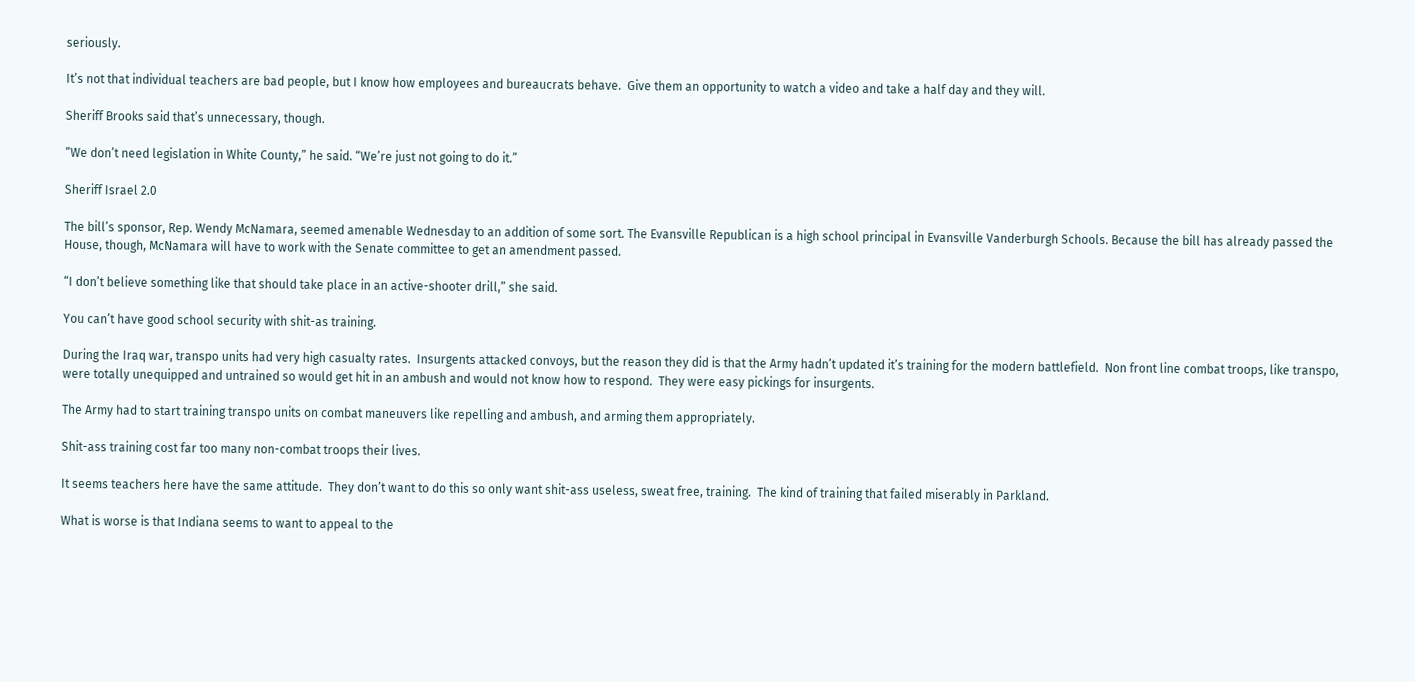seriously.

It’s not that individual teachers are bad people, but I know how employees and bureaucrats behave.  Give them an opportunity to watch a video and take a half day and they will.

Sheriff Brooks said that’s unnecessary, though.

“We don’t need legislation in White County,” he said. “We’re just not going to do it.”

Sheriff Israel 2.0

The bill’s sponsor, Rep. Wendy McNamara, seemed amenable Wednesday to an addition of some sort. The Evansville Republican is a high school principal in Evansville Vanderburgh Schools. Because the bill has already passed the House, though, McNamara will have to work with the Senate committee to get an amendment passed.

“I don’t believe something like that should take place in an active-shooter drill,” she said.

You can’t have good school security with shit-as training.

During the Iraq war, transpo units had very high casualty rates.  Insurgents attacked convoys, but the reason they did is that the Army hadn’t updated it’s training for the modern battlefield.  Non front line combat troops, like transpo, were totally unequipped and untrained so would get hit in an ambush and would not know how to respond.  They were easy pickings for insurgents.

The Army had to start training transpo units on combat maneuvers like repelling and ambush, and arming them appropriately.

Shit-ass training cost far too many non-combat troops their lives.

It seems teachers here have the same attitude.  They don’t want to do this so only want shit-ass useless, sweat free, training.  The kind of training that failed miserably in Parkland.

What is worse is that Indiana seems to want to appeal to the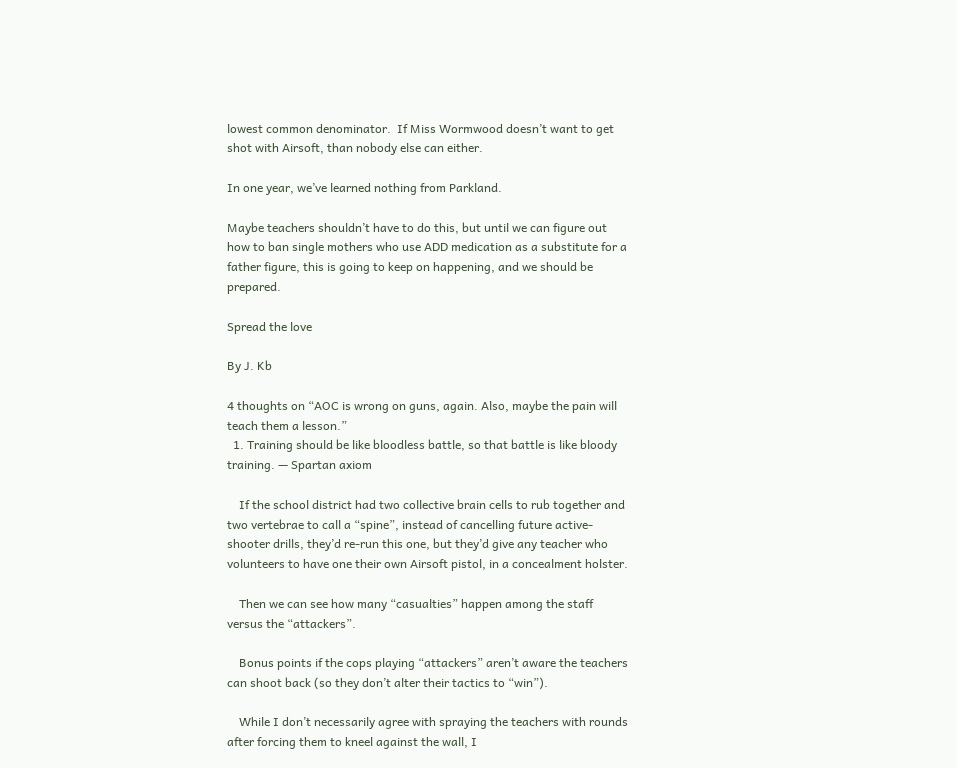lowest common denominator.  If Miss Wormwood doesn’t want to get shot with Airsoft, than nobody else can either.

In one year, we’ve learned nothing from Parkland.

Maybe teachers shouldn’t have to do this, but until we can figure out how to ban single mothers who use ADD medication as a substitute for a father figure, this is going to keep on happening, and we should be prepared.

Spread the love

By J. Kb

4 thoughts on “AOC is wrong on guns, again. Also, maybe the pain will teach them a lesson.”
  1. Training should be like bloodless battle, so that battle is like bloody training. — Spartan axiom

    If the school district had two collective brain cells to rub together and two vertebrae to call a “spine”, instead of cancelling future active-shooter drills, they’d re-run this one, but they’d give any teacher who volunteers to have one their own Airsoft pistol, in a concealment holster.

    Then we can see how many “casualties” happen among the staff versus the “attackers”.

    Bonus points if the cops playing “attackers” aren’t aware the teachers can shoot back (so they don’t alter their tactics to “win”).

    While I don’t necessarily agree with spraying the teachers with rounds after forcing them to kneel against the wall, I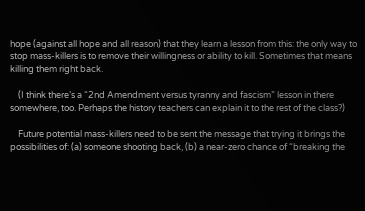hope (against all hope and all reason) that they learn a lesson from this: the only way to stop mass-killers is to remove their willingness or ability to kill. Sometimes that means killing them right back.

    (I think there’s a “2nd Amendment versus tyranny and fascism” lesson in there somewhere, too. Perhaps the history teachers can explain it to the rest of the class?)

    Future potential mass-killers need to be sent the message that trying it brings the possibilities of: (a) someone shooting back, (b) a near-zero chance of “breaking the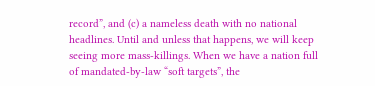record”, and (c) a nameless death with no national headlines. Until and unless that happens, we will keep seeing more mass-killings. When we have a nation full of mandated-by-law “soft targets”, the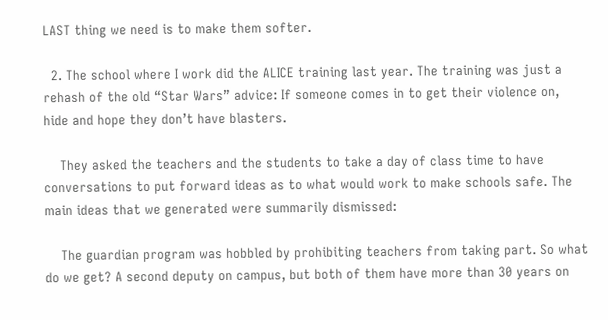LAST thing we need is to make them softer.

  2. The school where I work did the ALICE training last year. The training was just a rehash of the old “Star Wars” advice: If someone comes in to get their violence on, hide and hope they don’t have blasters.

    They asked the teachers and the students to take a day of class time to have conversations to put forward ideas as to what would work to make schools safe. The main ideas that we generated were summarily dismissed:

    The guardian program was hobbled by prohibiting teachers from taking part. So what do we get? A second deputy on campus, but both of them have more than 30 years on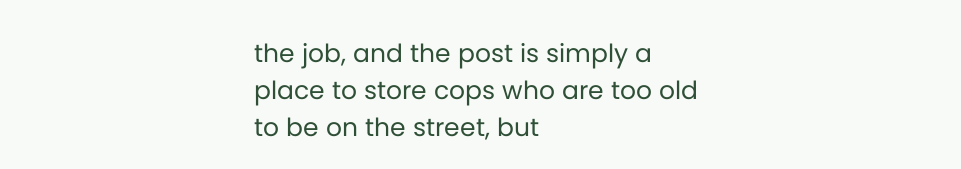the job, and the post is simply a place to store cops who are too old to be on the street, but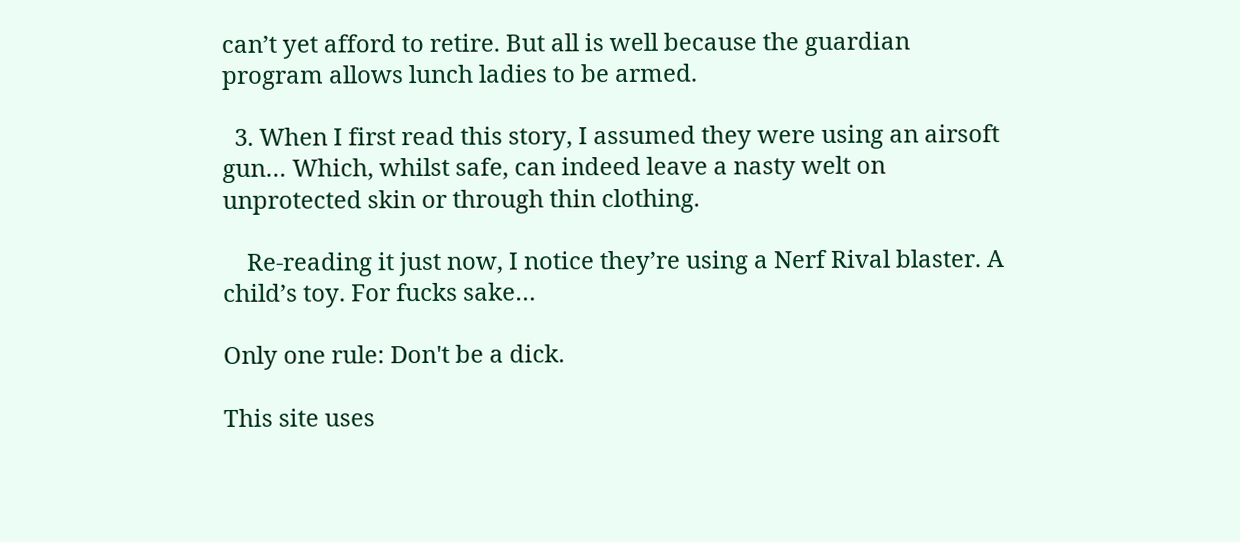can’t yet afford to retire. But all is well because the guardian program allows lunch ladies to be armed.

  3. When I first read this story, I assumed they were using an airsoft gun… Which, whilst safe, can indeed leave a nasty welt on unprotected skin or through thin clothing.

    Re-reading it just now, I notice they’re using a Nerf Rival blaster. A child’s toy. For fucks sake…

Only one rule: Don't be a dick.

This site uses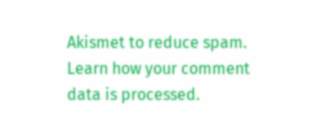Akismet to reduce spam. Learn how your comment data is processed.